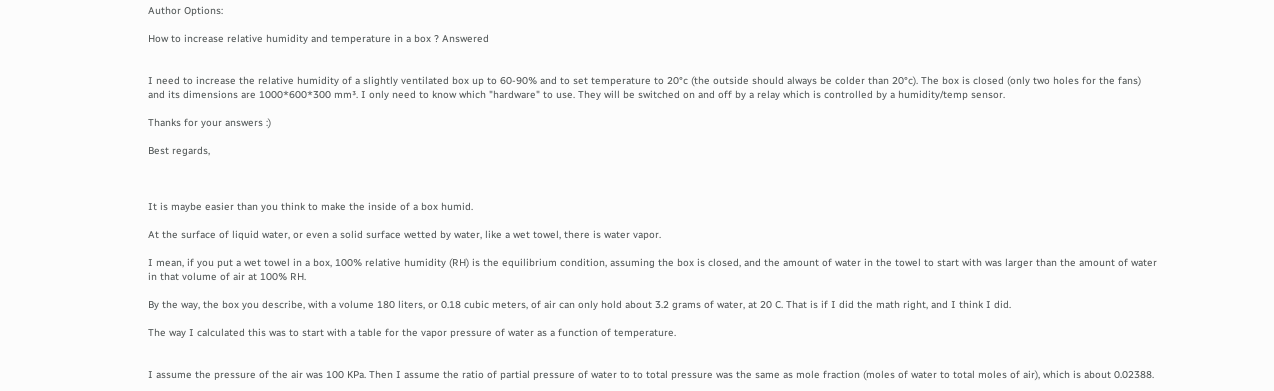Author Options:

How to increase relative humidity and temperature in a box ? Answered


I need to increase the relative humidity of a slightly ventilated box up to 60-90% and to set temperature to 20°c (the outside should always be colder than 20°c). The box is closed (only two holes for the fans) and its dimensions are 1000*600*300 mm³. I only need to know which "hardware" to use. They will be switched on and off by a relay which is controlled by a humidity/temp sensor.

Thanks for your answers :)

Best regards,



It is maybe easier than you think to make the inside of a box humid.

At the surface of liquid water, or even a solid surface wetted by water, like a wet towel, there is water vapor.

I mean, if you put a wet towel in a box, 100% relative humidity (RH) is the equilibrium condition, assuming the box is closed, and the amount of water in the towel to start with was larger than the amount of water in that volume of air at 100% RH.

By the way, the box you describe, with a volume 180 liters, or 0.18 cubic meters, of air can only hold about 3.2 grams of water, at 20 C. That is if I did the math right, and I think I did.

The way I calculated this was to start with a table for the vapor pressure of water as a function of temperature.


I assume the pressure of the air was 100 KPa. Then I assume the ratio of partial pressure of water to to total pressure was the same as mole fraction (moles of water to total moles of air), which is about 0.02388.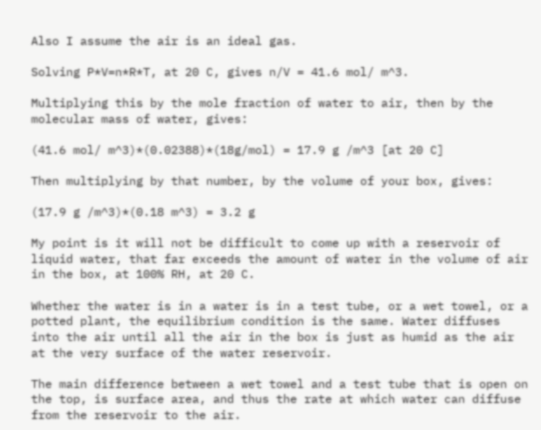Also I assume the air is an ideal gas.

Solving P*V=n*R*T, at 20 C, gives n/V = 41.6 mol/ m^3.

Multiplying this by the mole fraction of water to air, then by the molecular mass of water, gives:

(41.6 mol/ m^3)*(0.02388)*(18g/mol) = 17.9 g /m^3 [at 20 C]

Then multiplying by that number, by the volume of your box, gives:

(17.9 g /m^3)*(0.18 m^3) = 3.2 g

My point is it will not be difficult to come up with a reservoir of liquid water, that far exceeds the amount of water in the volume of air in the box, at 100% RH, at 20 C.

Whether the water is in a water is in a test tube, or a wet towel, or a potted plant, the equilibrium condition is the same. Water diffuses into the air until all the air in the box is just as humid as the air at the very surface of the water reservoir.

The main difference between a wet towel and a test tube that is open on the top, is surface area, and thus the rate at which water can diffuse from the reservoir to the air.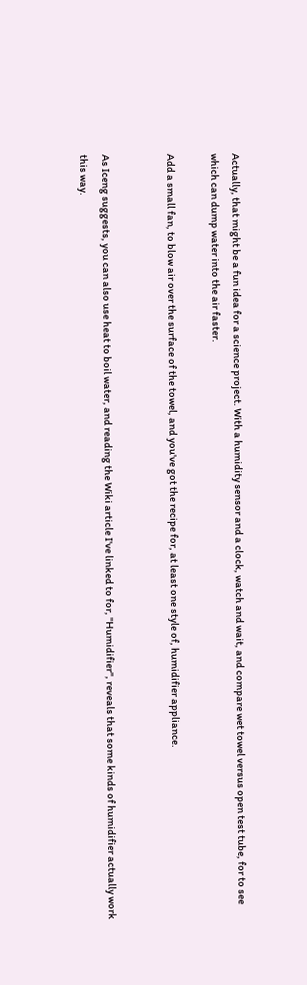Actually, that might be a fun idea for a science project. With a humidity sensor and a clock, watch and wait, and compare wet towel versus open test tube, for to see which can dump water into the air faster.

Add a small fan, to blow air over the surface of the towel, and you've got the recipe for, at least one style of, humidifier appliance.


As Iceng suggests, you can also use heat to boil water, and reading the Wiki article I've linked to for, "Humidifier", reveals that some kinds of humidifier actually work this way.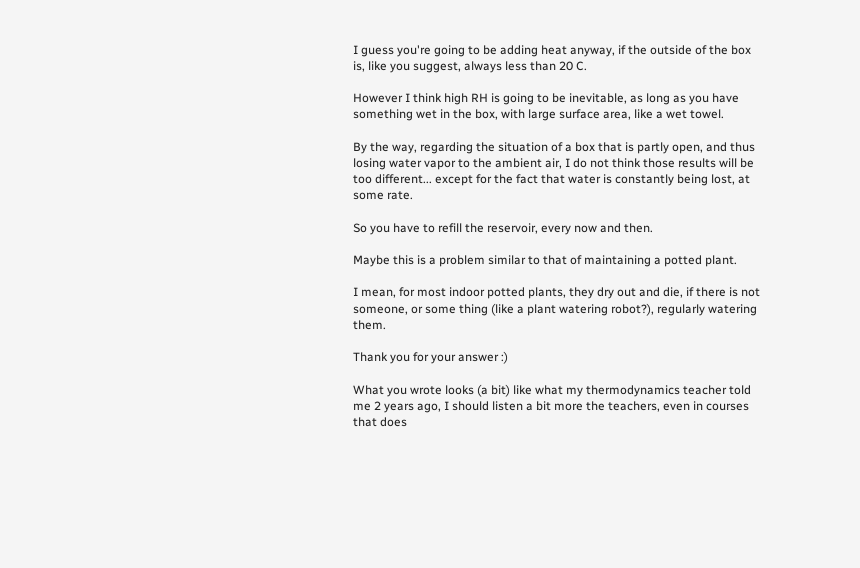I guess you're going to be adding heat anyway, if the outside of the box is, like you suggest, always less than 20 C.

However I think high RH is going to be inevitable, as long as you have something wet in the box, with large surface area, like a wet towel.

By the way, regarding the situation of a box that is partly open, and thus losing water vapor to the ambient air, I do not think those results will be too different... except for the fact that water is constantly being lost, at some rate.

So you have to refill the reservoir, every now and then.

Maybe this is a problem similar to that of maintaining a potted plant.

I mean, for most indoor potted plants, they dry out and die, if there is not someone, or some thing (like a plant watering robot?), regularly watering them.

Thank you for your answer :)

What you wrote looks (a bit) like what my thermodynamics teacher told me 2 years ago, I should listen a bit more the teachers, even in courses that does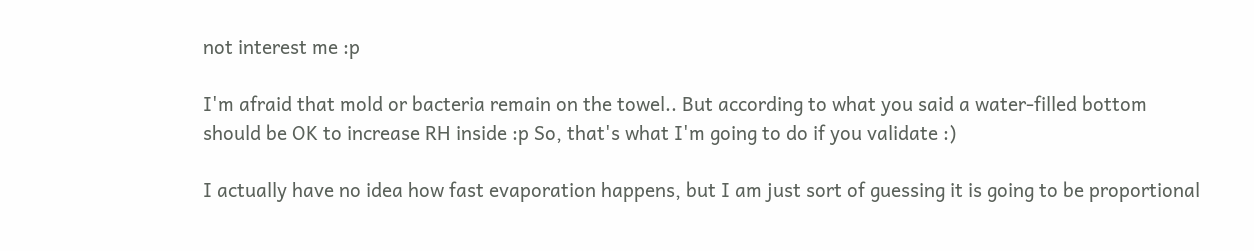not interest me :p

I'm afraid that mold or bacteria remain on the towel.. But according to what you said a water-filled bottom should be OK to increase RH inside :p So, that's what I'm going to do if you validate :)

I actually have no idea how fast evaporation happens, but I am just sort of guessing it is going to be proportional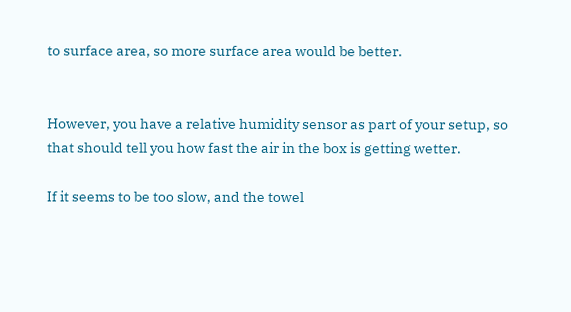to surface area, so more surface area would be better.


However, you have a relative humidity sensor as part of your setup, so that should tell you how fast the air in the box is getting wetter.

If it seems to be too slow, and the towel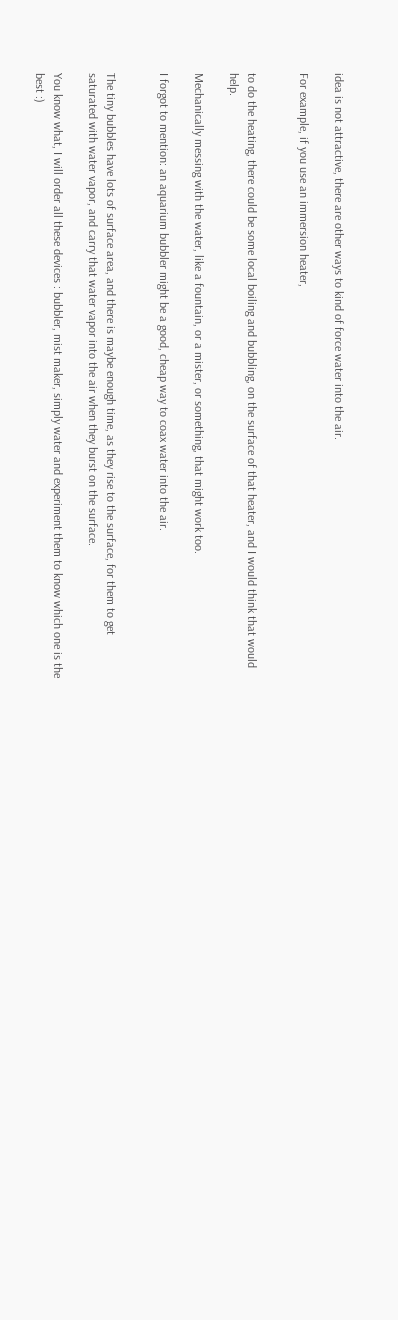idea is not attractive, there are other ways to kind of force water into the air.

For example, if you use an immersion heater,


to do the heating, there could be some local boiling and bubbling, on the surface of that heater, and I would think that would help.

Mechanically messing with the water, like a fountain, or a mister, or something, that might work too.

I forgot to mention: an aquarium bubbler might be a good, cheap way to coax water into the air.


The tiny bubbles have lots of surface area, and there is maybe enough time, as they rise to the surface, for them to get saturated with water vapor, and carry that water vapor into the air when they burst on the surface.

You know what, I will order all these devices : bubbler, mist maker, simply water and experiment them to know which one is the best :)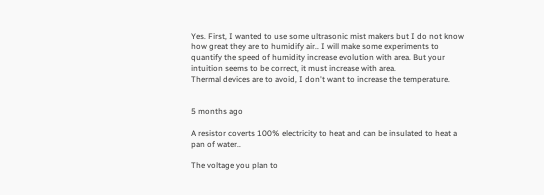Yes. First, I wanted to use some ultrasonic mist makers but I do not know how great they are to humidify air.. I will make some experiments to quantify the speed of humidity increase evolution with area. But your intuition seems to be correct, it must increase with area.
Thermal devices are to avoid, I don't want to increase the temperature.


5 months ago

A resistor coverts 100% electricity to heat and can be insulated to heat a pan of water..

The voltage you plan to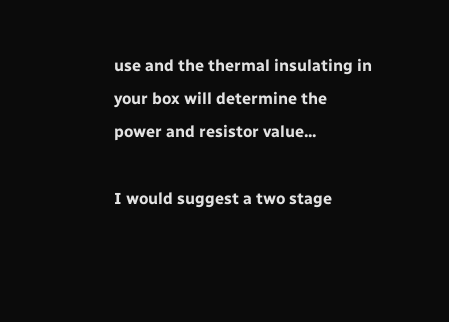use and the thermal insulating in your box will determine the power and resistor value...

I would suggest a two stage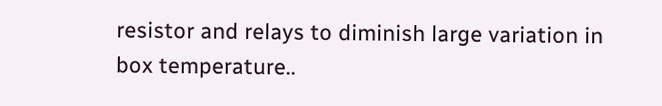resistor and relays to diminish large variation in box temperature..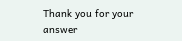Thank you for your answer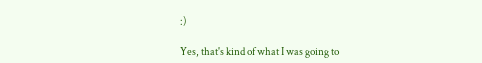:)

Yes, that's kind of what I was going to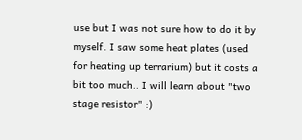use but I was not sure how to do it by myself. I saw some heat plates (used for heating up terrarium) but it costs a bit too much.. I will learn about "two stage resistor" :)